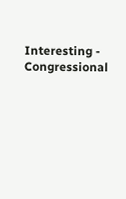Interesting - Congressional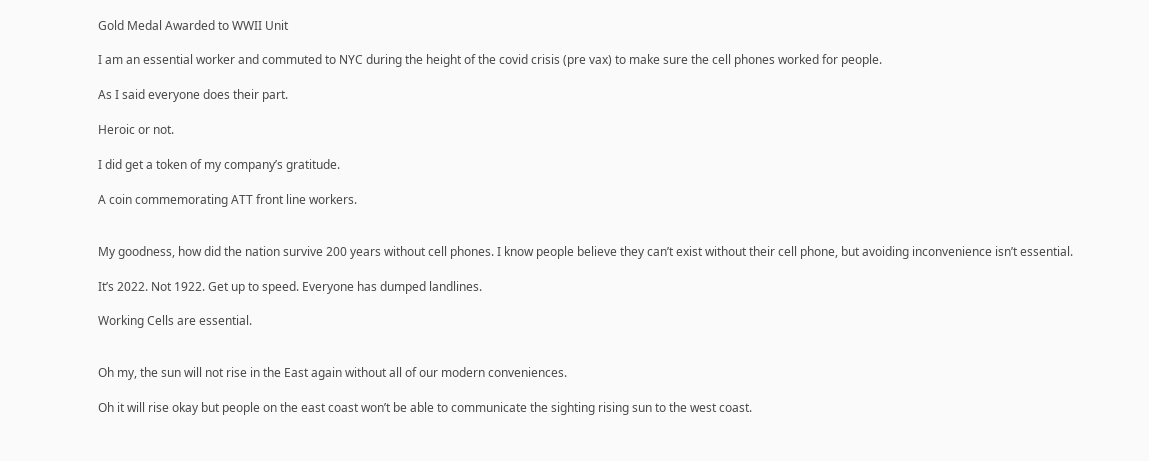Gold Medal Awarded to WWII Unit

I am an essential worker and commuted to NYC during the height of the covid crisis (pre vax) to make sure the cell phones worked for people.

As I said everyone does their part.

Heroic or not.

I did get a token of my company’s gratitude.

A coin commemorating ATT front line workers.


My goodness, how did the nation survive 200 years without cell phones. I know people believe they can’t exist without their cell phone, but avoiding inconvenience isn’t essential.

It’s 2022. Not 1922. Get up to speed. Everyone has dumped landlines.

Working Cells are essential.


Oh my, the sun will not rise in the East again without all of our modern conveniences.

Oh it will rise okay but people on the east coast won’t be able to communicate the sighting rising sun to the west coast.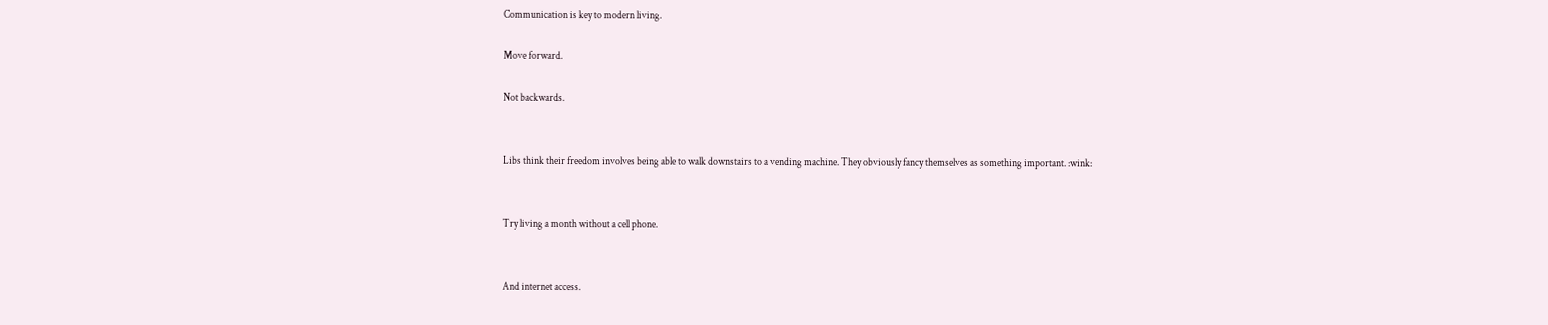Communication is key to modern living.

Move forward.

Not backwards.


Libs think their freedom involves being able to walk downstairs to a vending machine. They obviously fancy themselves as something important. :wink:


Try living a month without a cell phone.


And internet access.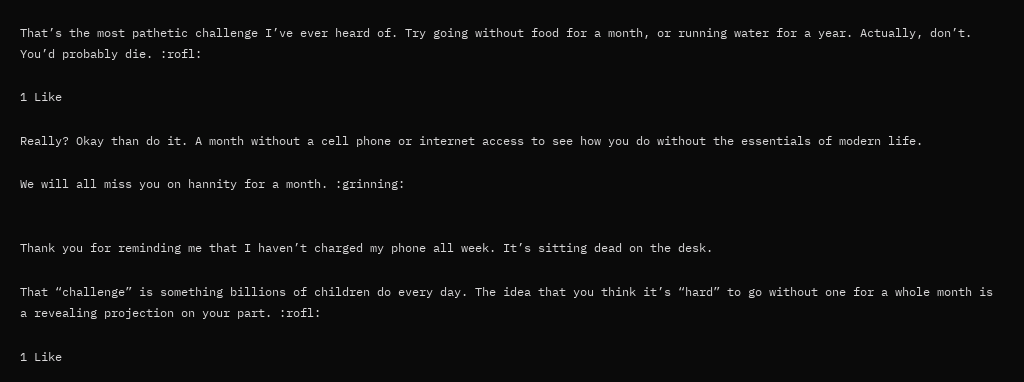That’s the most pathetic challenge I’ve ever heard of. Try going without food for a month, or running water for a year. Actually, don’t. You’d probably die. :rofl:

1 Like

Really? Okay than do it. A month without a cell phone or internet access to see how you do without the essentials of modern life.

We will all miss you on hannity for a month. :grinning:


Thank you for reminding me that I haven’t charged my phone all week. It’s sitting dead on the desk.

That “challenge” is something billions of children do every day. The idea that you think it’s “hard” to go without one for a whole month is a revealing projection on your part. :rofl:

1 Like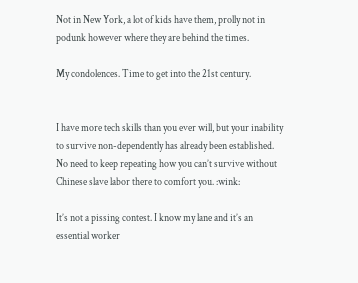Not in New York, a lot of kids have them, prolly not in podunk however where they are behind the times.

My condolences. Time to get into the 21st century.


I have more tech skills than you ever will, but your inability to survive non-dependently has already been established. No need to keep repeating how you can’t survive without Chinese slave labor there to comfort you. :wink:

It’s not a pissing contest. I know my lane and it’s an essential worker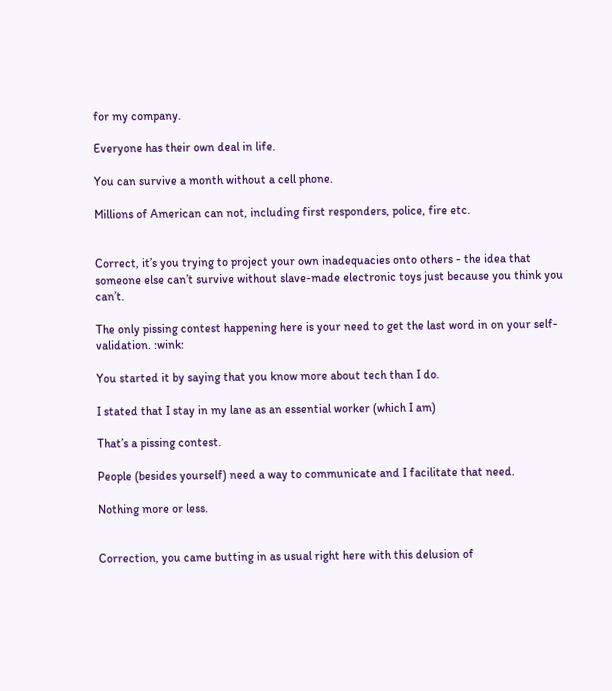for my company.

Everyone has their own deal in life.

You can survive a month without a cell phone.

Millions of American can not, including first responders, police, fire etc.


Correct, it’s you trying to project your own inadequacies onto others - the idea that someone else can’t survive without slave-made electronic toys just because you think you can’t.

The only pissing contest happening here is your need to get the last word in on your self-validation. :wink:

You started it by saying that you know more about tech than I do.

I stated that I stay in my lane as an essential worker (which I am)

That’s a pissing contest.

People (besides yourself) need a way to communicate and I facilitate that need.

Nothing more or less.


Correction, you came butting in as usual right here with this delusion of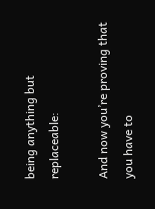being anything but replaceable:

And now you’re proving that you have to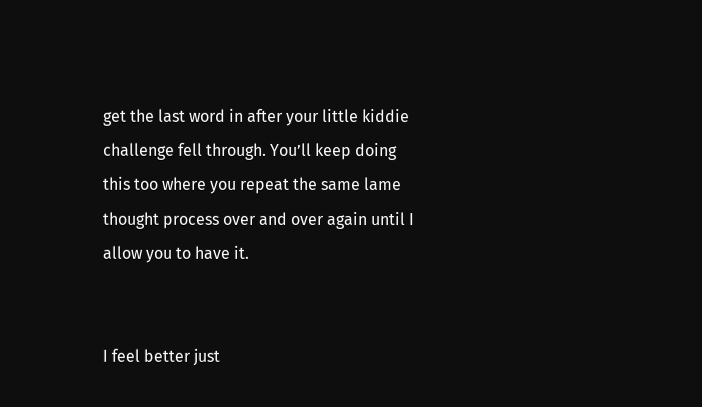get the last word in after your little kiddie challenge fell through. You’ll keep doing this too where you repeat the same lame thought process over and over again until I allow you to have it.


I feel better just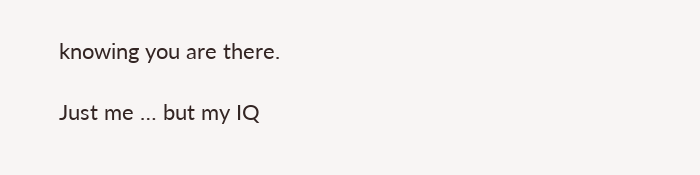knowing you are there.

Just me … but my IQ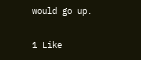would go up.

1 Like